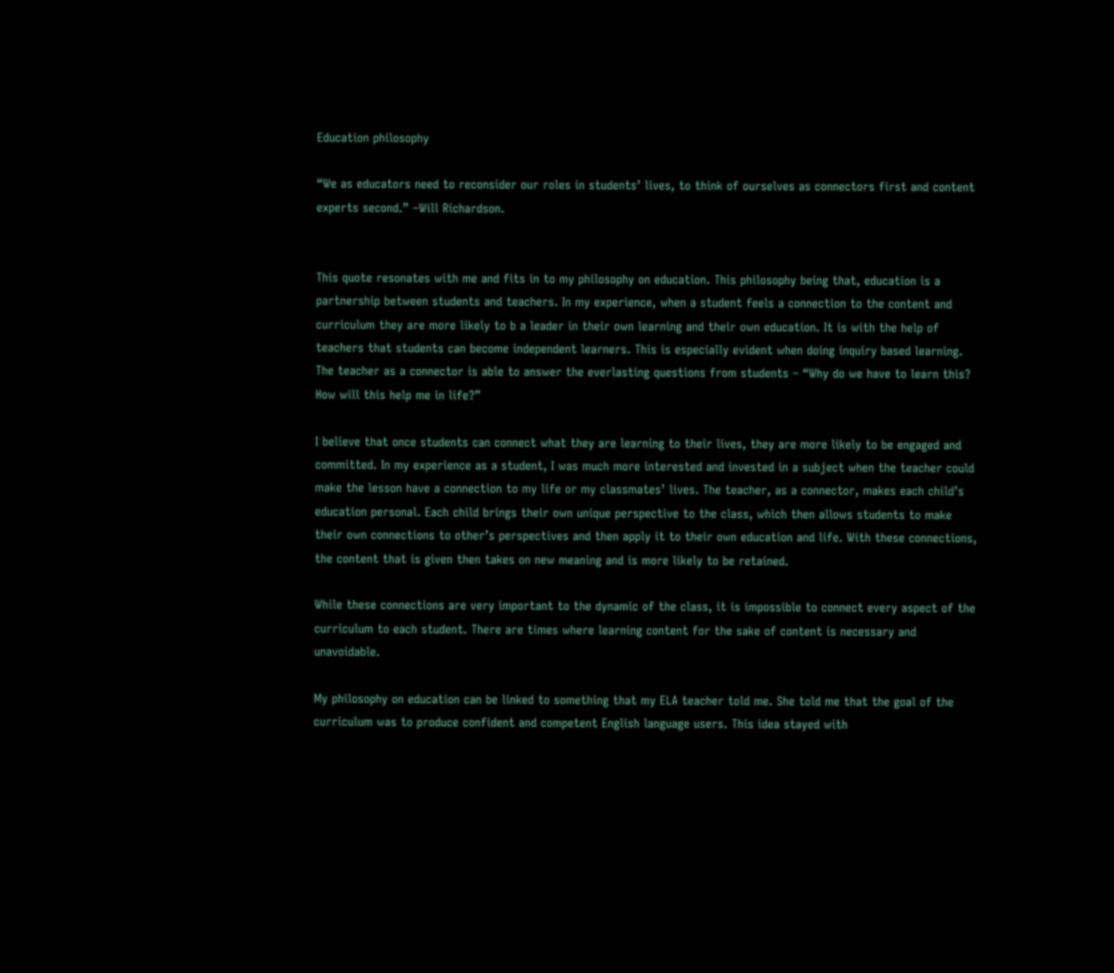Education philosophy

“We as educators need to reconsider our roles in students’ lives, to think of ourselves as connectors first and content experts second.” –Will Richardson.


This quote resonates with me and fits in to my philosophy on education. This philosophy being that, education is a partnership between students and teachers. In my experience, when a student feels a connection to the content and curriculum they are more likely to b a leader in their own learning and their own education. It is with the help of teachers that students can become independent learners. This is especially evident when doing inquiry based learning. The teacher as a connector is able to answer the everlasting questions from students – “Why do we have to learn this? How will this help me in life?”

I believe that once students can connect what they are learning to their lives, they are more likely to be engaged and committed. In my experience as a student, I was much more interested and invested in a subject when the teacher could make the lesson have a connection to my life or my classmates’ lives. The teacher, as a connector, makes each child’s education personal. Each child brings their own unique perspective to the class, which then allows students to make their own connections to other’s perspectives and then apply it to their own education and life. With these connections, the content that is given then takes on new meaning and is more likely to be retained.

While these connections are very important to the dynamic of the class, it is impossible to connect every aspect of the curriculum to each student. There are times where learning content for the sake of content is necessary and unavoidable.

My philosophy on education can be linked to something that my ELA teacher told me. She told me that the goal of the curriculum was to produce confident and competent English language users. This idea stayed with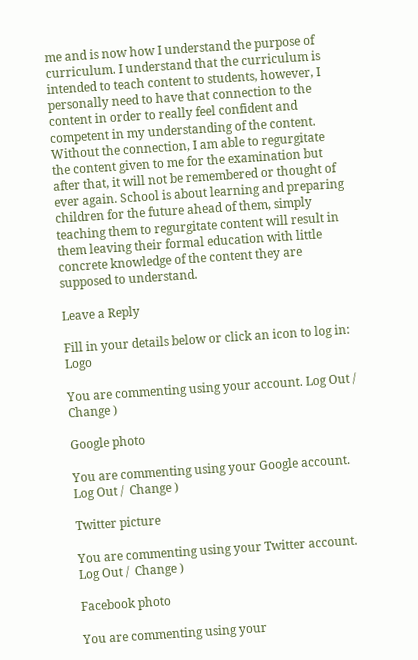me and is now how I understand the purpose of curriculum. I understand that the curriculum is intended to teach content to students, however, I personally need to have that connection to the content in order to really feel confident and competent in my understanding of the content. Without the connection, I am able to regurgitate the content given to me for the examination but after that, it will not be remembered or thought of ever again. School is about learning and preparing children for the future ahead of them, simply teaching them to regurgitate content will result in them leaving their formal education with little concrete knowledge of the content they are supposed to understand.

Leave a Reply

Fill in your details below or click an icon to log in: Logo

You are commenting using your account. Log Out /  Change )

Google photo

You are commenting using your Google account. Log Out /  Change )

Twitter picture

You are commenting using your Twitter account. Log Out /  Change )

Facebook photo

You are commenting using your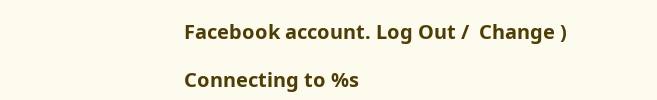Facebook account. Log Out /  Change )

Connecting to %s